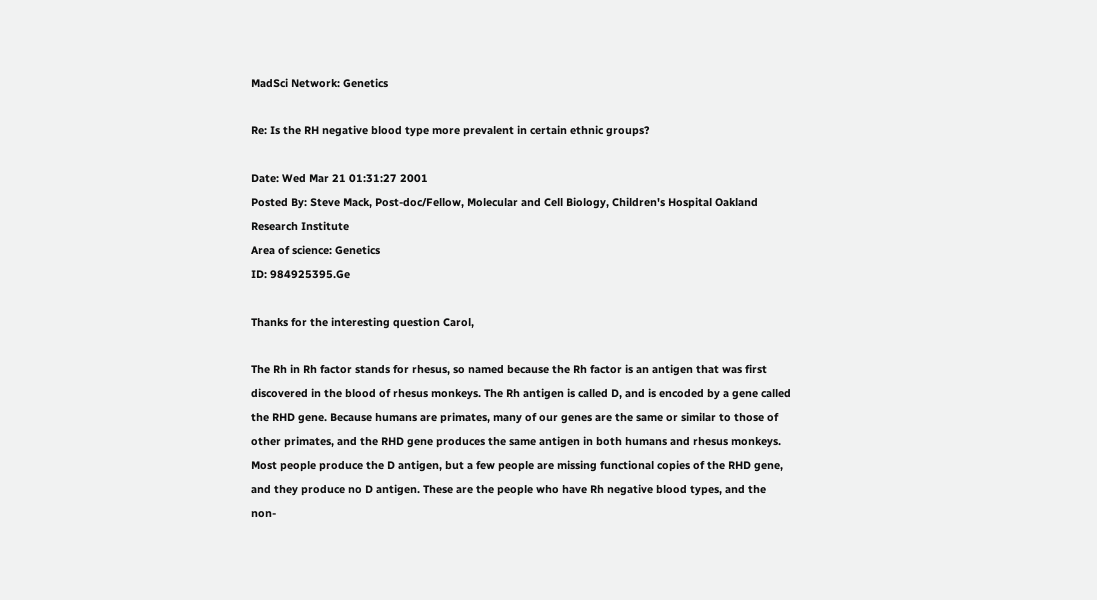MadSci Network: Genetics

Re: Is the RH negative blood type more prevalent in certain ethnic groups?

Date: Wed Mar 21 01:31:27 2001
Posted By: Steve Mack, Post-doc/Fellow, Molecular and Cell Biology, Children's Hospital Oakland Research Institute
Area of science: Genetics
ID: 984925395.Ge

Thanks for the interesting question Carol,

The Rh in Rh factor stands for rhesus, so named because the Rh factor is an antigen that was first discovered in the blood of rhesus monkeys. The Rh antigen is called D, and is encoded by a gene called the RHD gene. Because humans are primates, many of our genes are the same or similar to those of other primates, and the RHD gene produces the same antigen in both humans and rhesus monkeys. Most people produce the D antigen, but a few people are missing functional copies of the RHD gene, and they produce no D antigen. These are the people who have Rh negative blood types, and the non-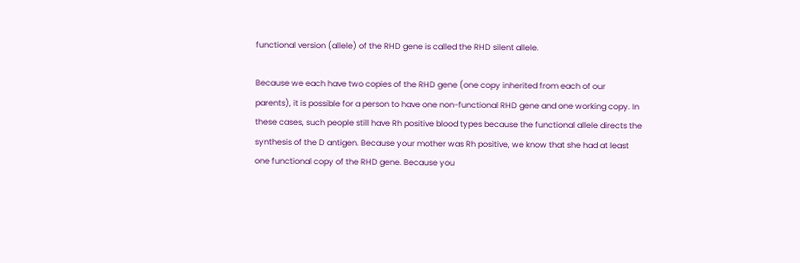functional version (allele) of the RHD gene is called the RHD silent allele.

Because we each have two copies of the RHD gene (one copy inherited from each of our parents), it is possible for a person to have one non-functional RHD gene and one working copy. In these cases, such people still have Rh positive blood types because the functional allele directs the synthesis of the D antigen. Because your mother was Rh positive, we know that she had at least one functional copy of the RHD gene. Because you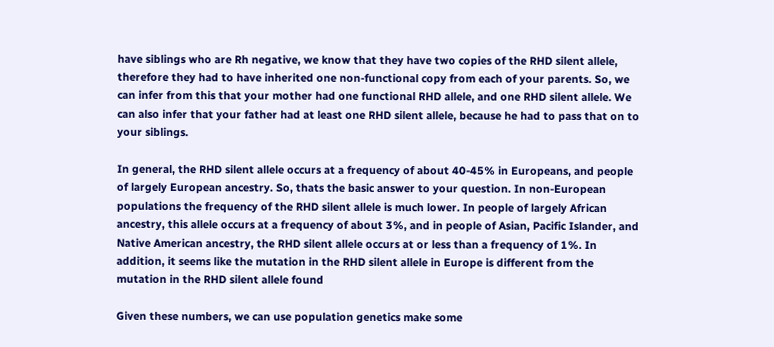have siblings who are Rh negative, we know that they have two copies of the RHD silent allele, therefore they had to have inherited one non-functional copy from each of your parents. So, we can infer from this that your mother had one functional RHD allele, and one RHD silent allele. We can also infer that your father had at least one RHD silent allele, because he had to pass that on to your siblings.

In general, the RHD silent allele occurs at a frequency of about 40-45% in Europeans, and people of largely European ancestry. So, thats the basic answer to your question. In non-European populations the frequency of the RHD silent allele is much lower. In people of largely African ancestry, this allele occurs at a frequency of about 3%, and in people of Asian, Pacific Islander, and Native American ancestry, the RHD silent allele occurs at or less than a frequency of 1%. In addition, it seems like the mutation in the RHD silent allele in Europe is different from the mutation in the RHD silent allele found

Given these numbers, we can use population genetics make some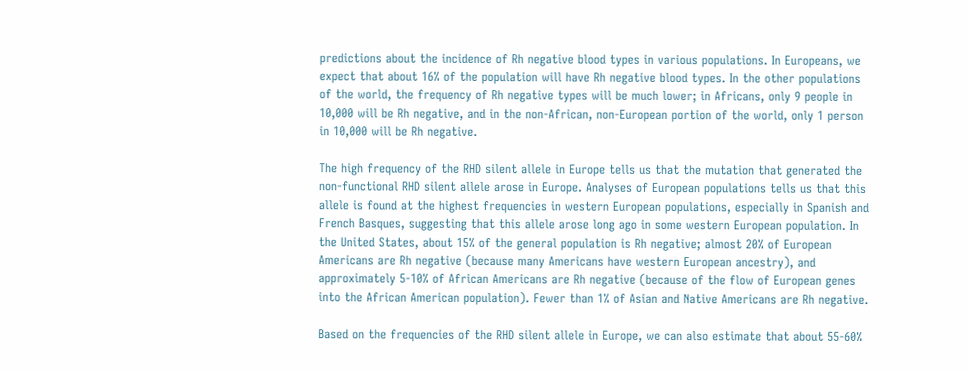predictions about the incidence of Rh negative blood types in various populations. In Europeans, we expect that about 16% of the population will have Rh negative blood types. In the other populations of the world, the frequency of Rh negative types will be much lower; in Africans, only 9 people in 10,000 will be Rh negative, and in the non-African, non-European portion of the world, only 1 person in 10,000 will be Rh negative.

The high frequency of the RHD silent allele in Europe tells us that the mutation that generated the non-functional RHD silent allele arose in Europe. Analyses of European populations tells us that this allele is found at the highest frequencies in western European populations, especially in Spanish and French Basques, suggesting that this allele arose long ago in some western European population. In the United States, about 15% of the general population is Rh negative; almost 20% of European Americans are Rh negative (because many Americans have western European ancestry), and approximately 5-10% of African Americans are Rh negative (because of the flow of European genes into the African American population). Fewer than 1% of Asian and Native Americans are Rh negative.

Based on the frequencies of the RHD silent allele in Europe, we can also estimate that about 55-60%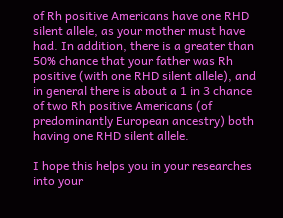of Rh positive Americans have one RHD silent allele, as your mother must have had. In addition, there is a greater than 50% chance that your father was Rh positive (with one RHD silent allele), and in general there is about a 1 in 3 chance of two Rh positive Americans (of predominantly European ancestry) both having one RHD silent allele.

I hope this helps you in your researches into your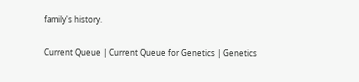family's history.

Current Queue | Current Queue for Genetics | Genetics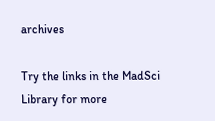archives

Try the links in the MadSci Library for more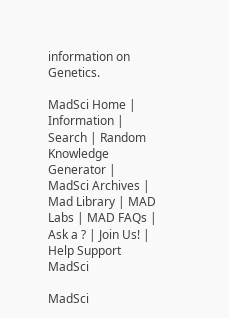information on Genetics.

MadSci Home | Information | Search | Random Knowledge Generator | MadSci Archives | Mad Library | MAD Labs | MAD FAQs | Ask a ? | Join Us! | Help Support MadSci

MadSci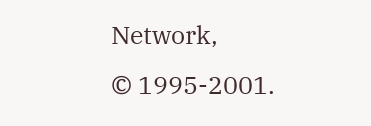Network,
© 1995-2001.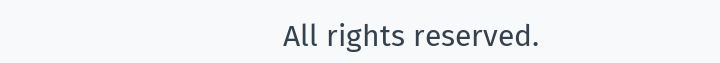All rights reserved.